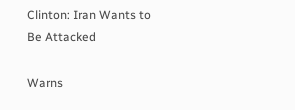Clinton: Iran Wants to Be Attacked

Warns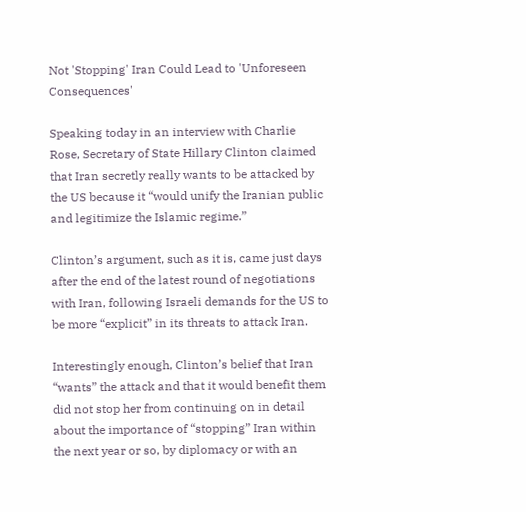Not 'Stopping' Iran Could Lead to 'Unforeseen Consequences'

Speaking today in an interview with Charlie Rose, Secretary of State Hillary Clinton claimed that Iran secretly really wants to be attacked by the US because it “would unify the Iranian public and legitimize the Islamic regime.”

Clinton’s argument, such as it is, came just days after the end of the latest round of negotiations with Iran, following Israeli demands for the US to be more “explicit” in its threats to attack Iran.

Interestingly enough, Clinton’s belief that Iran “wants” the attack and that it would benefit them did not stop her from continuing on in detail about the importance of “stopping” Iran within the next year or so, by diplomacy or with an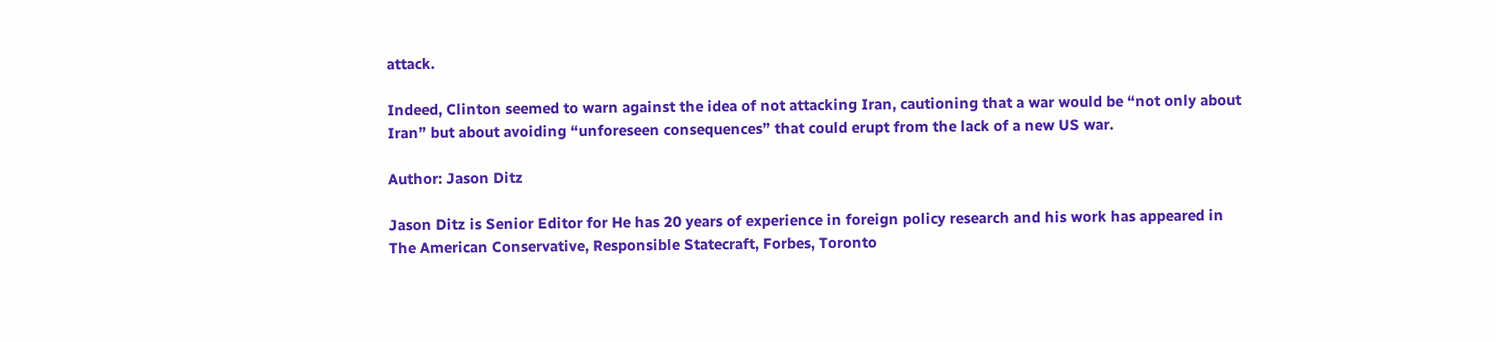attack.

Indeed, Clinton seemed to warn against the idea of not attacking Iran, cautioning that a war would be “not only about Iran” but about avoiding “unforeseen consequences” that could erupt from the lack of a new US war.

Author: Jason Ditz

Jason Ditz is Senior Editor for He has 20 years of experience in foreign policy research and his work has appeared in The American Conservative, Responsible Statecraft, Forbes, Toronto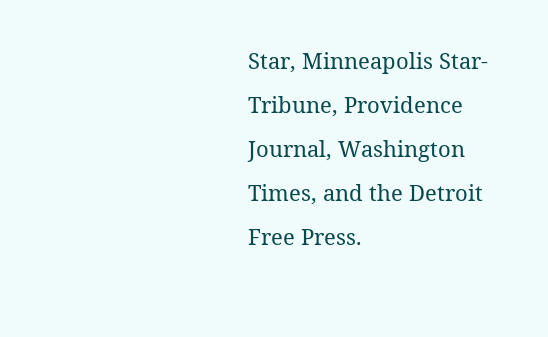Star, Minneapolis Star-Tribune, Providence Journal, Washington Times, and the Detroit Free Press.